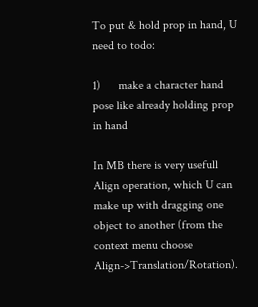To put & hold prop in hand, U need to todo:

1)      make a character hand pose like already holding prop in hand

In MB there is very usefull Align operation, which U can make up with dragging one object to another (from the context menu choose Align->Translation/Rotation).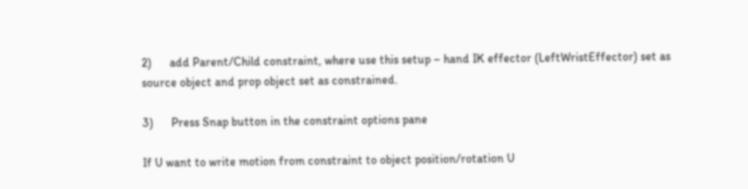2)      add Parent/Child constraint, where use this setup – hand IK effector (LeftWristEffector) set as source object and prop object set as constrained.

3)      Press Snap button in the constraint options pane

If U want to write motion from constraint to object position/rotation U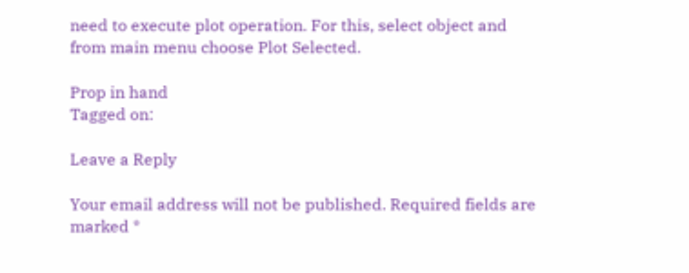need to execute plot operation. For this, select object and from main menu choose Plot Selected.

Prop in hand
Tagged on:

Leave a Reply

Your email address will not be published. Required fields are marked *